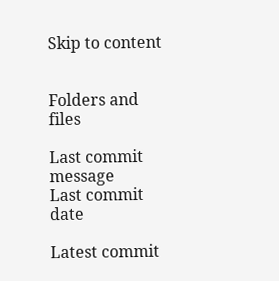Skip to content


Folders and files

Last commit message
Last commit date

Latest commit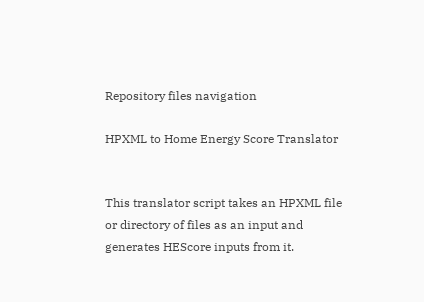Repository files navigation

HPXML to Home Energy Score Translator


This translator script takes an HPXML file or directory of files as an input and generates HEScore inputs from it.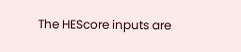The HEScore inputs are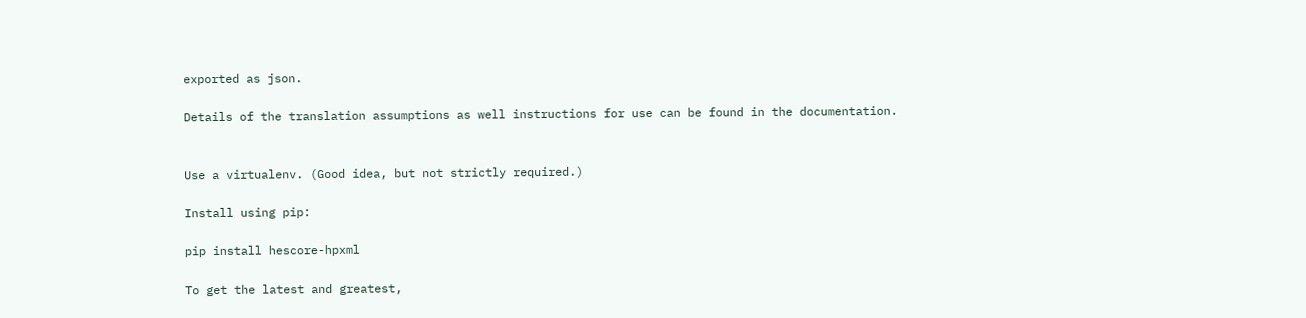exported as json.

Details of the translation assumptions as well instructions for use can be found in the documentation.


Use a virtualenv. (Good idea, but not strictly required.)

Install using pip:

pip install hescore-hpxml

To get the latest and greatest,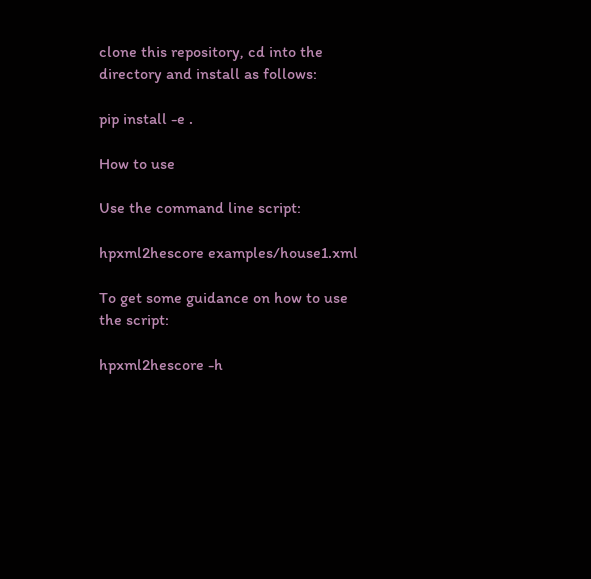clone this repository, cd into the directory and install as follows:

pip install -e .

How to use

Use the command line script:

hpxml2hescore examples/house1.xml

To get some guidance on how to use the script:

hpxml2hescore -h